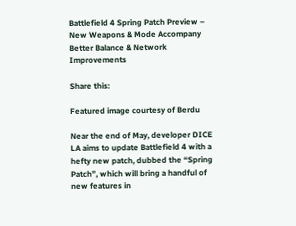Battlefield 4 Spring Patch Preview – New Weapons & Mode Accompany Better Balance & Network Improvements

Share this:

Featured image courtesy of Berdu

Near the end of May, developer DICE LA aims to update Battlefield 4 with a hefty new patch, dubbed the “Spring Patch”, which will bring a handful of new features in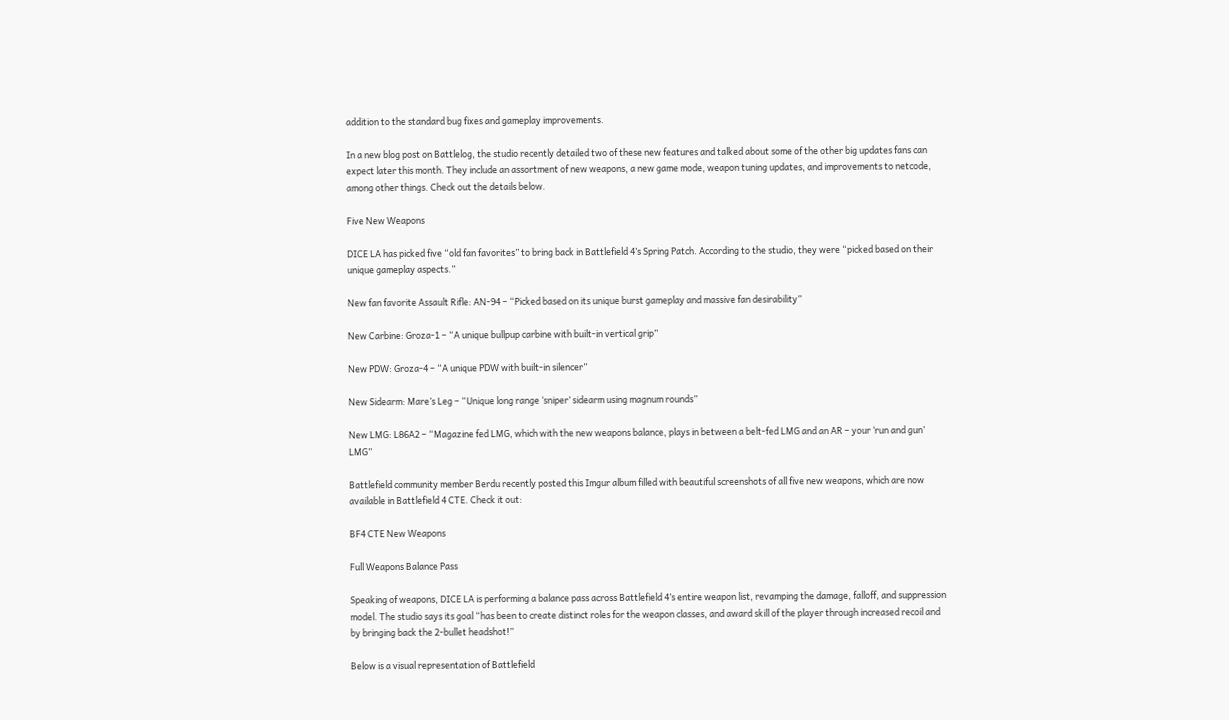addition to the standard bug fixes and gameplay improvements.

In a new blog post on Battlelog, the studio recently detailed two of these new features and talked about some of the other big updates fans can expect later this month. They include an assortment of new weapons, a new game mode, weapon tuning updates, and improvements to netcode, among other things. Check out the details below.

Five New Weapons

DICE LA has picked five “old fan favorites” to bring back in Battlefield 4’s Spring Patch. According to the studio, they were “picked based on their unique gameplay aspects.”

New fan favorite Assault Rifle: AN-94 – “Picked based on its unique burst gameplay and massive fan desirability”

New Carbine: Groza-1 – “A unique bullpup carbine with built-in vertical grip”

New PDW: Groza-4 – “A unique PDW with built-in silencer”

New Sidearm: Mare’s Leg – “Unique long range ‘sniper’ sidearm using magnum rounds”

New LMG: L86A2 – “Magazine fed LMG, which with the new weapons balance, plays in between a belt-fed LMG and an AR – your ‘run and gun’ LMG”

Battlefield community member Berdu recently posted this Imgur album filled with beautiful screenshots of all five new weapons, which are now available in Battlefield 4 CTE. Check it out:

BF4 CTE New Weapons

Full Weapons Balance Pass

Speaking of weapons, DICE LA is performing a balance pass across Battlefield 4’s entire weapon list, revamping the damage, falloff, and suppression model. The studio says its goal “has been to create distinct roles for the weapon classes, and award skill of the player through increased recoil and by bringing back the 2-bullet headshot!”

Below is a visual representation of Battlefield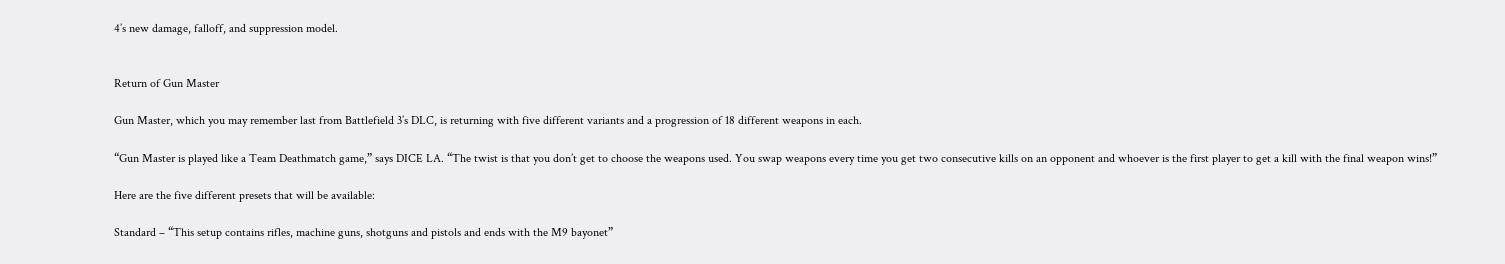4’s new damage, falloff, and suppression model.


Return of Gun Master

Gun Master, which you may remember last from Battlefield 3’s DLC, is returning with five different variants and a progression of 18 different weapons in each.

“Gun Master is played like a Team Deathmatch game,” says DICE LA. “The twist is that you don’t get to choose the weapons used. You swap weapons every time you get two consecutive kills on an opponent and whoever is the first player to get a kill with the final weapon wins!”

Here are the five different presets that will be available:

Standard – “This setup contains rifles, machine guns, shotguns and pistols and ends with the M9 bayonet”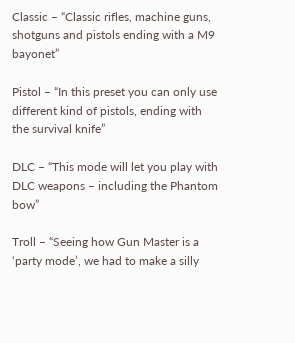Classic – “Classic rifles, machine guns, shotguns and pistols ending with a M9 bayonet”

Pistol – “In this preset you can only use different kind of pistols, ending with the survival knife”

DLC – “This mode will let you play with DLC weapons – including the Phantom bow”

Troll – “Seeing how Gun Master is a ‘party mode’, we had to make a silly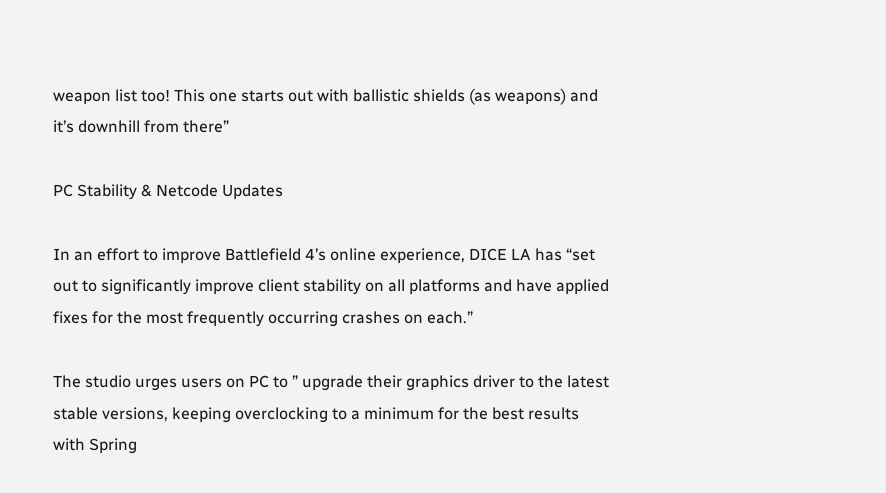weapon list too! This one starts out with ballistic shields (as weapons) and it’s downhill from there”

PC Stability & Netcode Updates

In an effort to improve Battlefield 4’s online experience, DICE LA has “set out to significantly improve client stability on all platforms and have applied fixes for the most frequently occurring crashes on each.”

The studio urges users on PC to ” upgrade their graphics driver to the latest stable versions, keeping overclocking to a minimum for the best results with Spring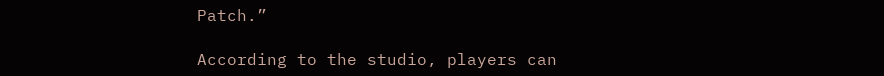Patch.”

According to the studio, players can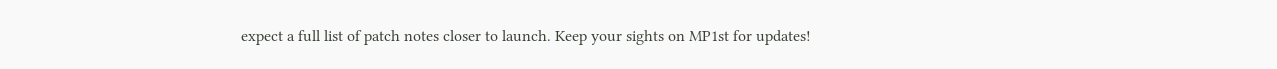expect a full list of patch notes closer to launch. Keep your sights on MP1st for updates!